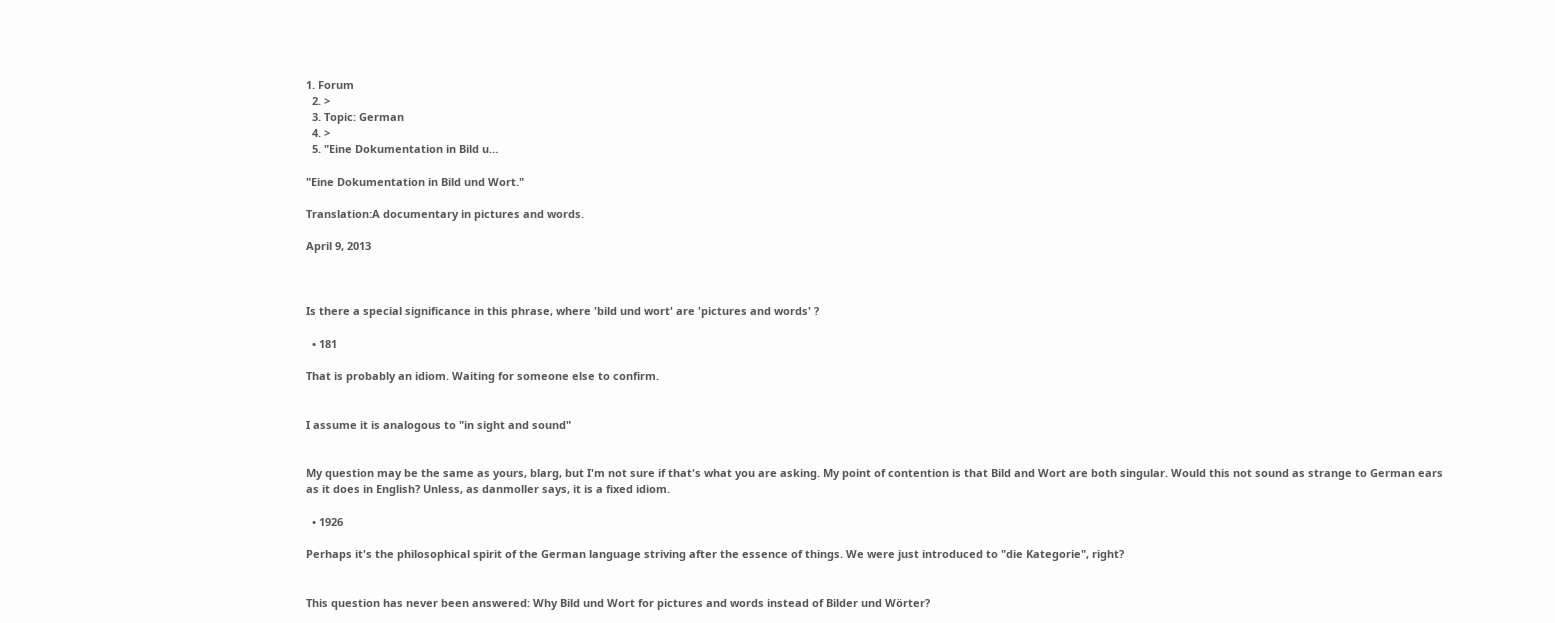1. Forum
  2. >
  3. Topic: German
  4. >
  5. "Eine Dokumentation in Bild u…

"Eine Dokumentation in Bild und Wort."

Translation:A documentary in pictures and words.

April 9, 2013



Is there a special significance in this phrase, where 'bild und wort' are 'pictures and words' ?

  • 181

That is probably an idiom. Waiting for someone else to confirm.


I assume it is analogous to "in sight and sound"


My question may be the same as yours, blarg, but I'm not sure if that's what you are asking. My point of contention is that Bild and Wort are both singular. Would this not sound as strange to German ears as it does in English? Unless, as danmoller says, it is a fixed idiom.

  • 1926

Perhaps it's the philosophical spirit of the German language striving after the essence of things. We were just introduced to "die Kategorie", right?


This question has never been answered: Why Bild und Wort for pictures and words instead of Bilder und Wörter?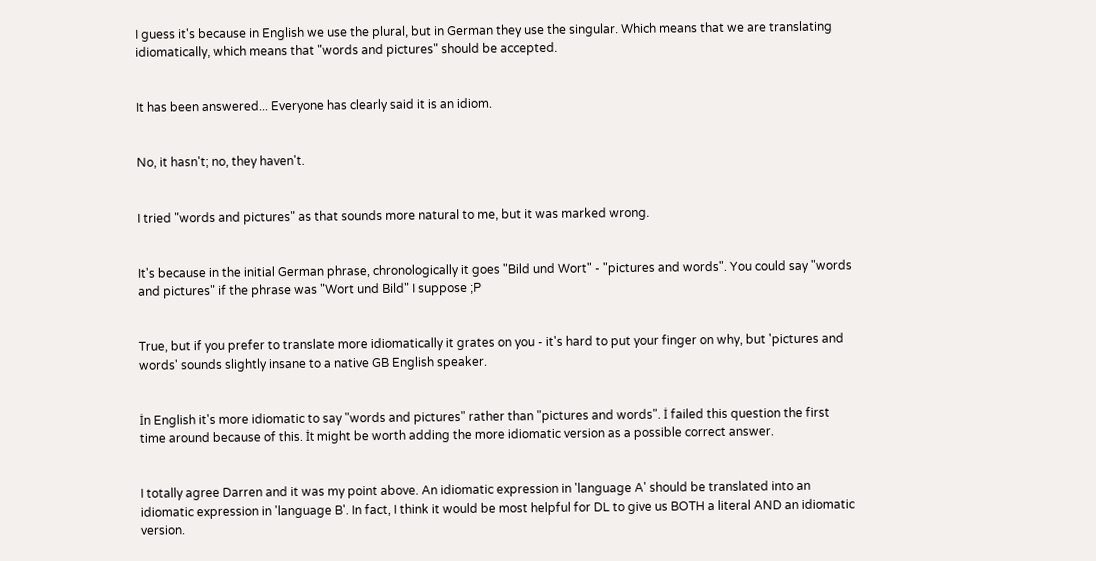I guess it's because in English we use the plural, but in German they use the singular. Which means that we are translating idiomatically, which means that "words and pictures" should be accepted.


It has been answered... Everyone has clearly said it is an idiom.


No, it hasn't; no, they haven't.


I tried "words and pictures" as that sounds more natural to me, but it was marked wrong.


It's because in the initial German phrase, chronologically it goes "Bild und Wort" - "pictures and words". You could say "words and pictures" if the phrase was "Wort und Bild" I suppose ;P


True, but if you prefer to translate more idiomatically it grates on you - it's hard to put your finger on why, but 'pictures and words' sounds slightly insane to a native GB English speaker.


İn English it's more idiomatic to say "words and pictures" rather than "pictures and words". İ failed this question the first time around because of this. İt might be worth adding the more idiomatic version as a possible correct answer.


I totally agree Darren and it was my point above. An idiomatic expression in 'language A' should be translated into an idiomatic expression in 'language B'. In fact, I think it would be most helpful for DL to give us BOTH a literal AND an idiomatic version.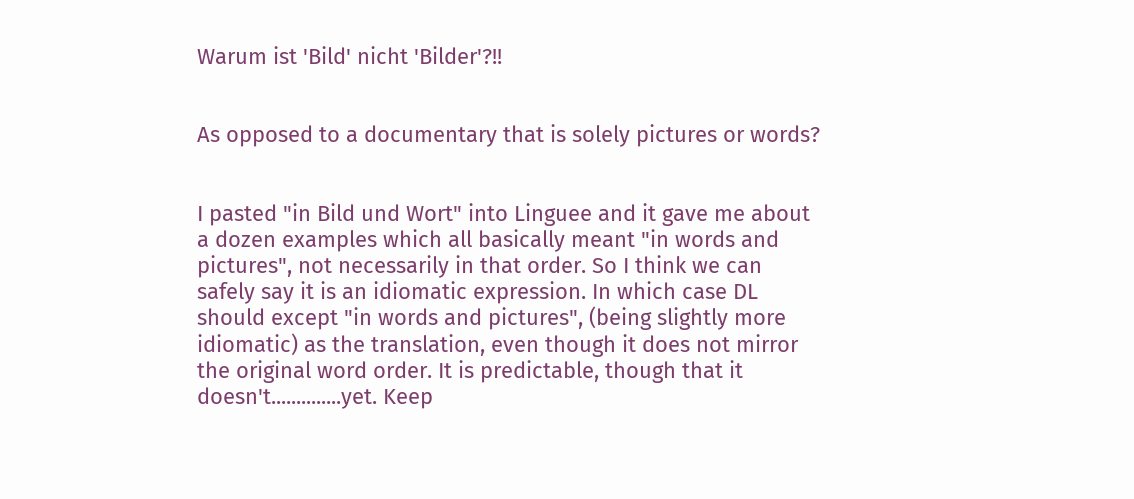Warum ist 'Bild' nicht 'Bilder'?!!


As opposed to a documentary that is solely pictures or words?


I pasted "in Bild und Wort" into Linguee and it gave me about a dozen examples which all basically meant "in words and pictures", not necessarily in that order. So I think we can safely say it is an idiomatic expression. In which case DL should except "in words and pictures", (being slightly more idiomatic) as the translation, even though it does not mirror the original word order. It is predictable, though that it doesn't..............yet. Keep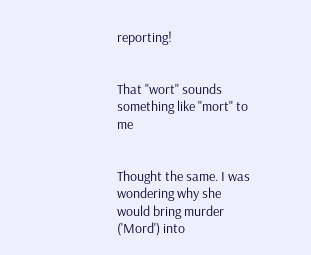reporting!


That "wort" sounds something like "mort" to me


Thought the same. I was wondering why she would bring murder ('Mord') into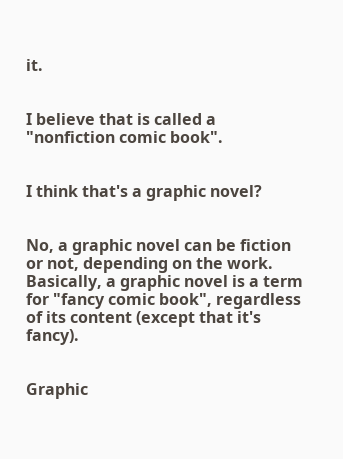it.


I believe that is called a "nonfiction comic book".


I think that's a graphic novel?


No, a graphic novel can be fiction or not, depending on the work. Basically, a graphic novel is a term for "fancy comic book", regardless of its content (except that it's fancy).


Graphic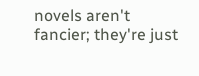novels aren't fancier; they're just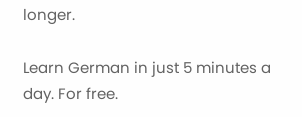longer.

Learn German in just 5 minutes a day. For free.